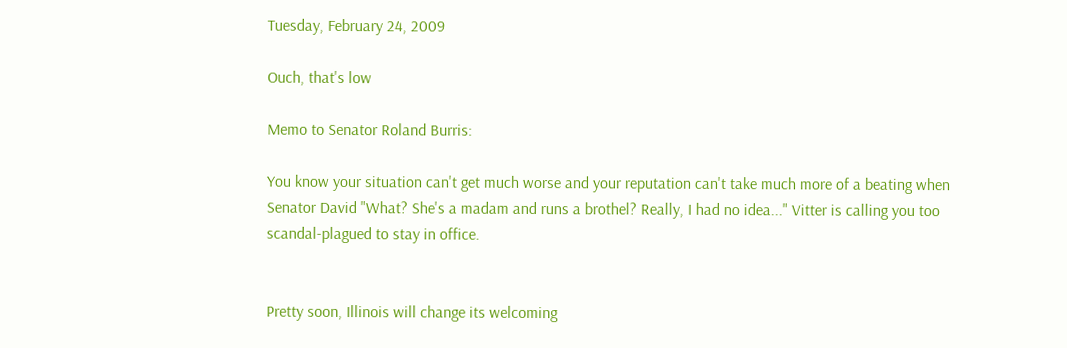Tuesday, February 24, 2009

Ouch, that's low

Memo to Senator Roland Burris:

You know your situation can't get much worse and your reputation can't take much more of a beating when Senator David "What? She's a madam and runs a brothel? Really, I had no idea..." Vitter is calling you too scandal-plagued to stay in office.


Pretty soon, Illinois will change its welcoming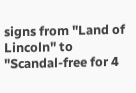signs from "Land of Lincoln" to "Scandal-free for 4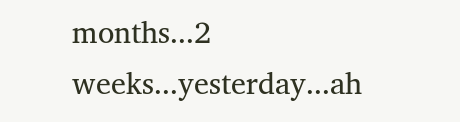months...2 weeks...yesterday...ah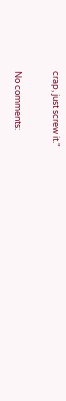crap, just screw it."

No comments: